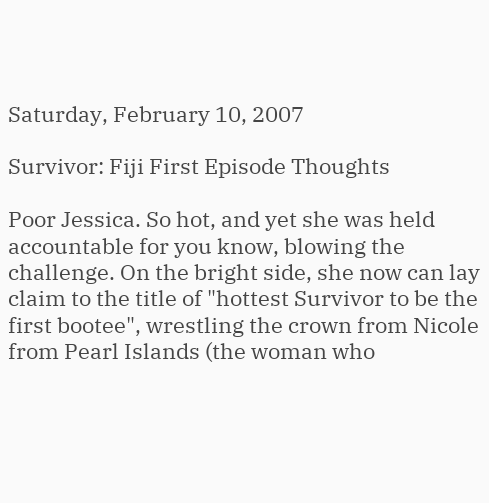Saturday, February 10, 2007

Survivor: Fiji First Episode Thoughts

Poor Jessica. So hot, and yet she was held accountable for you know, blowing the challenge. On the bright side, she now can lay claim to the title of "hottest Survivor to be the first bootee", wrestling the crown from Nicole from Pearl Islands (the woman who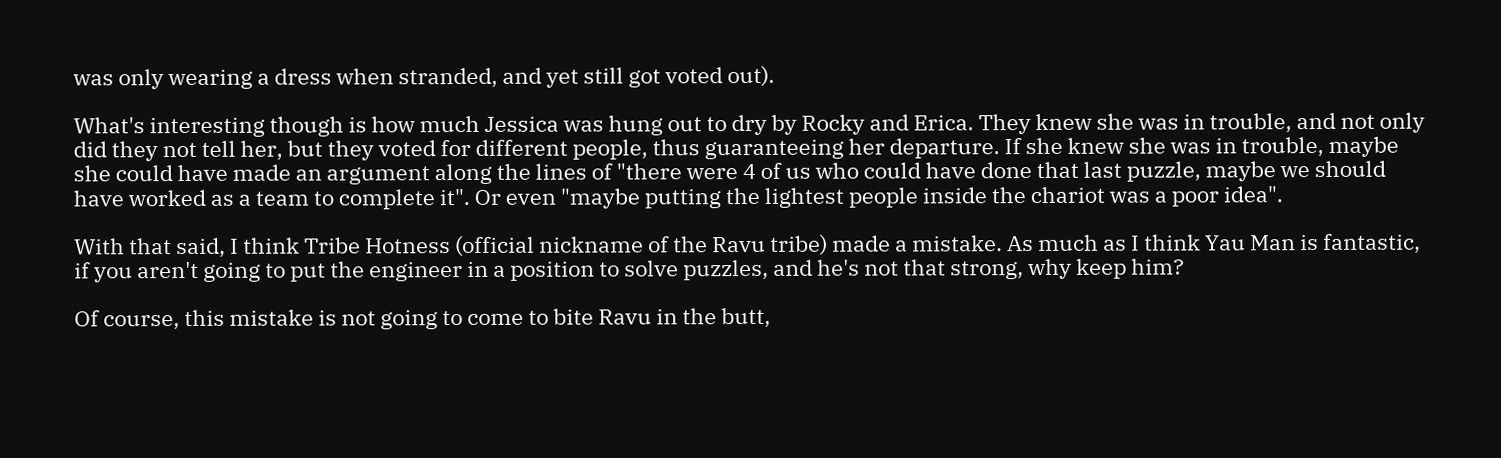was only wearing a dress when stranded, and yet still got voted out).

What's interesting though is how much Jessica was hung out to dry by Rocky and Erica. They knew she was in trouble, and not only did they not tell her, but they voted for different people, thus guaranteeing her departure. If she knew she was in trouble, maybe she could have made an argument along the lines of "there were 4 of us who could have done that last puzzle, maybe we should have worked as a team to complete it". Or even "maybe putting the lightest people inside the chariot was a poor idea".

With that said, I think Tribe Hotness (official nickname of the Ravu tribe) made a mistake. As much as I think Yau Man is fantastic, if you aren't going to put the engineer in a position to solve puzzles, and he's not that strong, why keep him?

Of course, this mistake is not going to come to bite Ravu in the butt,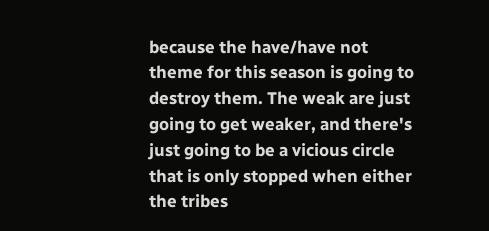because the have/have not theme for this season is going to destroy them. The weak are just going to get weaker, and there's just going to be a vicious circle that is only stopped when either the tribes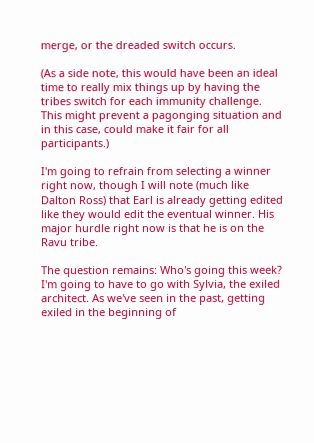merge, or the dreaded switch occurs.

(As a side note, this would have been an ideal time to really mix things up by having the tribes switch for each immunity challenge. This might prevent a pagonging situation and in this case, could make it fair for all participants.)

I'm going to refrain from selecting a winner right now, though I will note (much like Dalton Ross) that Earl is already getting edited like they would edit the eventual winner. His major hurdle right now is that he is on the Ravu tribe.

The question remains: Who's going this week? I'm going to have to go with Sylvia, the exiled architect. As we've seen in the past, getting exiled in the beginning of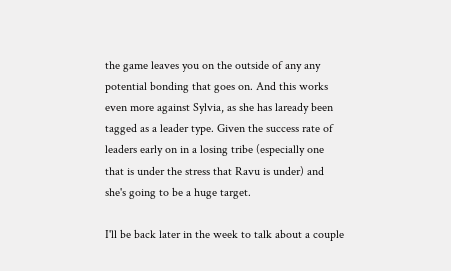the game leaves you on the outside of any any potential bonding that goes on. And this works even more against Sylvia, as she has laready been tagged as a leader type. Given the success rate of leaders early on in a losing tribe (especially one that is under the stress that Ravu is under) and she's going to be a huge target.

I'll be back later in the week to talk about a couple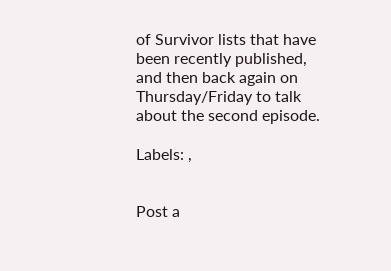of Survivor lists that have been recently published, and then back again on Thursday/Friday to talk about the second episode.

Labels: ,


Post a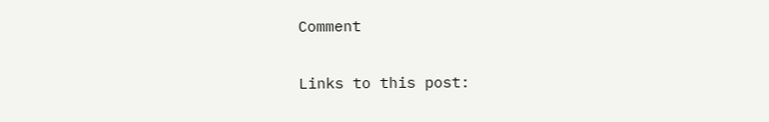Comment

Links to this post: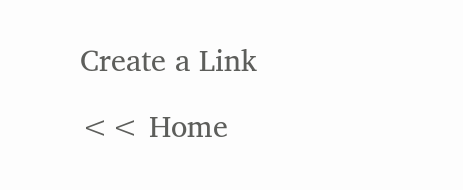Create a Link

<< Home